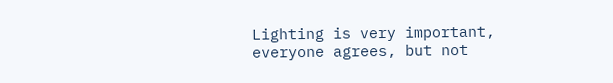Lighting is very important, everyone agrees, but not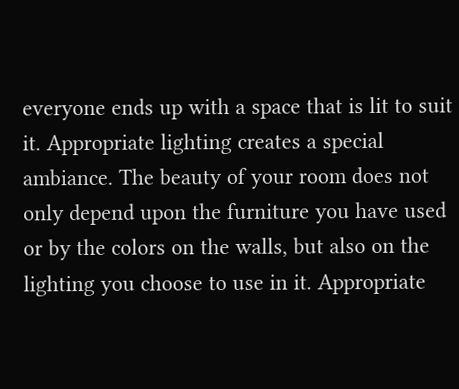everyone ends up with a space that is lit to suit it. Appropriate lighting creates a special ambiance. The beauty of your room does not only depend upon the furniture you have used or by the colors on the walls, but also on the lighting you choose to use in it. Appropriate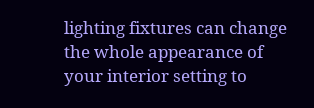lighting fixtures can change the whole appearance of your interior setting to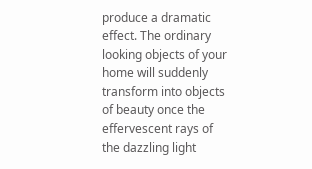produce a dramatic effect. The ordinary looking objects of your home will suddenly transform into objects of beauty once the effervescent rays of the dazzling light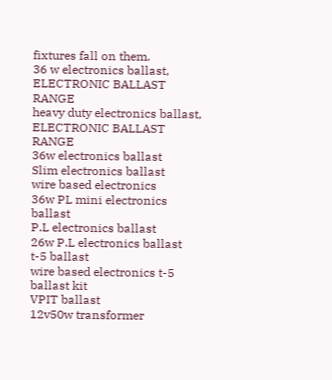fixtures fall on them.
36 w electronics ballast, ELECTRONIC BALLAST RANGE
heavy duty electronics ballast, ELECTRONIC BALLAST RANGE
36w electronics ballast
Slim electronics ballast
wire based electronics
36w PL mini electronics ballast
P.L electronics ballast
26w P.L electronics ballast
t-5 ballast
wire based electronics t-5 ballast kit
VPIT ballast
12v50w transformer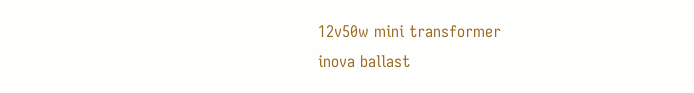12v50w mini transformer
inova ballast